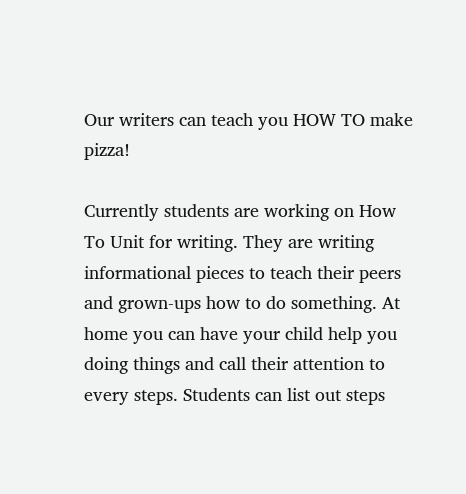Our writers can teach you HOW TO make pizza!

Currently students are working on How To Unit for writing. They are writing informational pieces to teach their peers and grown-ups how to do something. At home you can have your child help you doing things and call their attention to every steps. Students can list out steps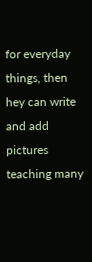for everyday things, then hey can write and add pictures teaching many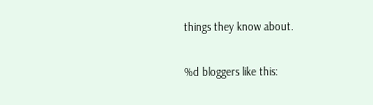things they know about.

%d bloggers like this: